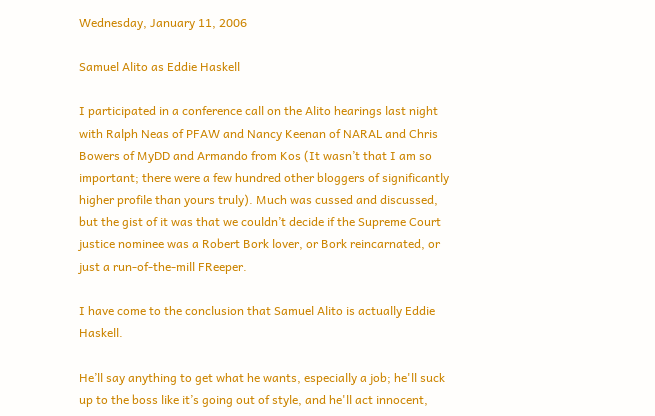Wednesday, January 11, 2006

Samuel Alito as Eddie Haskell

I participated in a conference call on the Alito hearings last night with Ralph Neas of PFAW and Nancy Keenan of NARAL and Chris Bowers of MyDD and Armando from Kos (It wasn’t that I am so important; there were a few hundred other bloggers of significantly higher profile than yours truly). Much was cussed and discussed, but the gist of it was that we couldn’t decide if the Supreme Court justice nominee was a Robert Bork lover, or Bork reincarnated, or just a run-of-the-mill FReeper.

I have come to the conclusion that Samuel Alito is actually Eddie Haskell.

He’ll say anything to get what he wants, especially a job; he'll suck up to the boss like it’s going out of style, and he'll act innocent,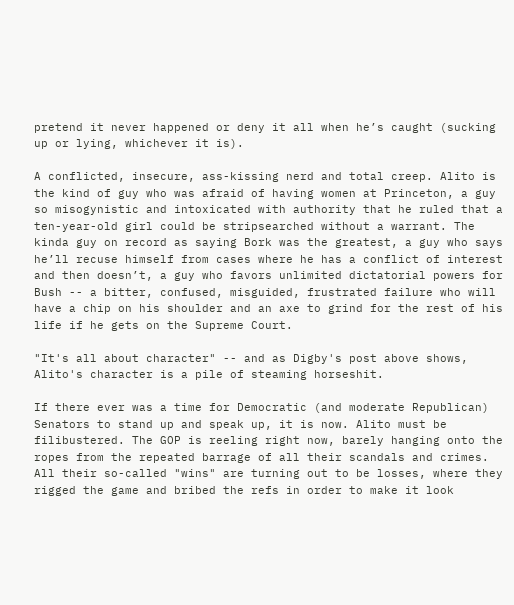pretend it never happened or deny it all when he’s caught (sucking up or lying, whichever it is).

A conflicted, insecure, ass-kissing nerd and total creep. Alito is the kind of guy who was afraid of having women at Princeton, a guy so misogynistic and intoxicated with authority that he ruled that a ten-year-old girl could be stripsearched without a warrant. The kinda guy on record as saying Bork was the greatest, a guy who says he’ll recuse himself from cases where he has a conflict of interest and then doesn’t, a guy who favors unlimited dictatorial powers for Bush -- a bitter, confused, misguided, frustrated failure who will have a chip on his shoulder and an axe to grind for the rest of his life if he gets on the Supreme Court.

"It's all about character" -- and as Digby's post above shows, Alito's character is a pile of steaming horseshit.

If there ever was a time for Democratic (and moderate Republican) Senators to stand up and speak up, it is now. Alito must be filibustered. The GOP is reeling right now, barely hanging onto the ropes from the repeated barrage of all their scandals and crimes. All their so-called "wins" are turning out to be losses, where they rigged the game and bribed the refs in order to make it look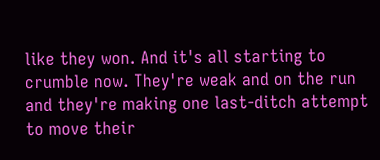like they won. And it's all starting to crumble now. They're weak and on the run and they're making one last-ditch attempt to move their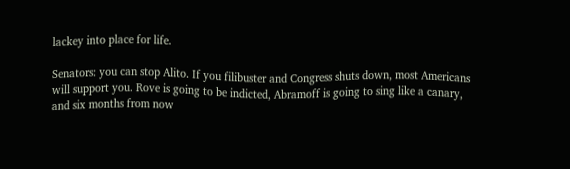lackey into place for life.

Senators: you can stop Alito. If you filibuster and Congress shuts down, most Americans will support you. Rove is going to be indicted, Abramoff is going to sing like a canary, and six months from now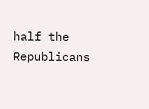half the Republicans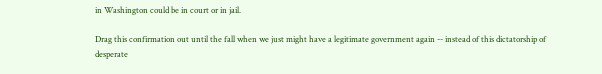in Washington could be in court or in jail.

Drag this confirmation out until the fall when we just might have a legitimate government again -- instead of this dictatorship of desperate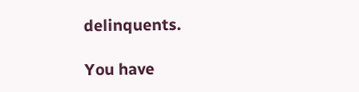delinquents.

You have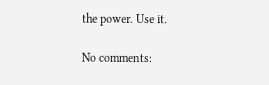the power. Use it.

No comments: